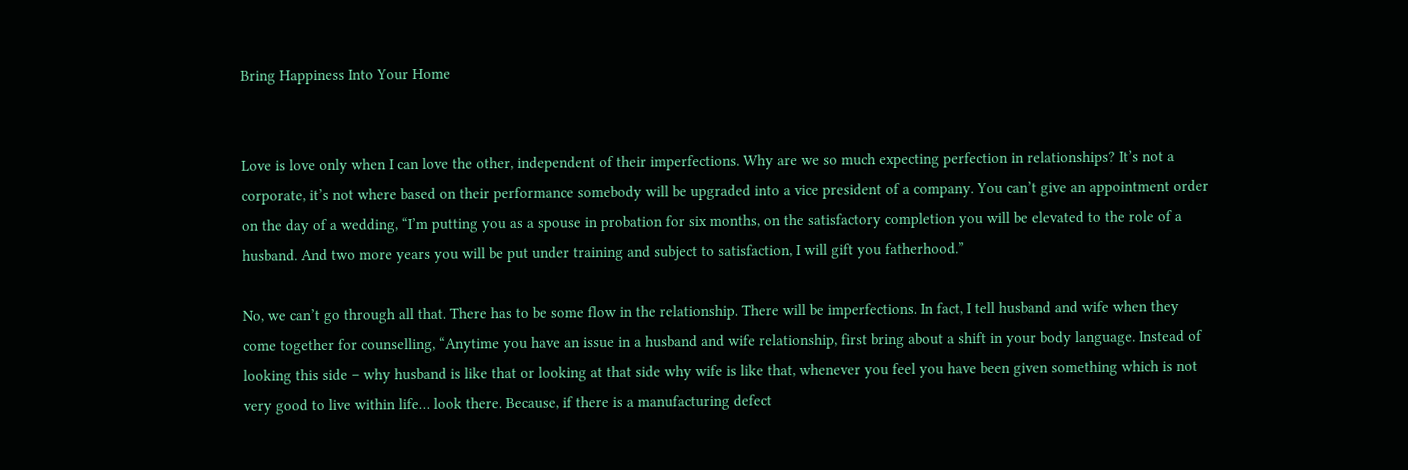Bring Happiness Into Your Home


Love is love only when I can love the other, independent of their imperfections. Why are we so much expecting perfection in relationships? It’s not a corporate, it’s not where based on their performance somebody will be upgraded into a vice president of a company. You can’t give an appointment order on the day of a wedding, “I’m putting you as a spouse in probation for six months, on the satisfactory completion you will be elevated to the role of a husband. And two more years you will be put under training and subject to satisfaction, I will gift you fatherhood.”

No, we can’t go through all that. There has to be some flow in the relationship. There will be imperfections. In fact, I tell husband and wife when they come together for counselling, “Anytime you have an issue in a husband and wife relationship, first bring about a shift in your body language. Instead of looking this side – why husband is like that or looking at that side why wife is like that, whenever you feel you have been given something which is not very good to live within life… look there. Because, if there is a manufacturing defect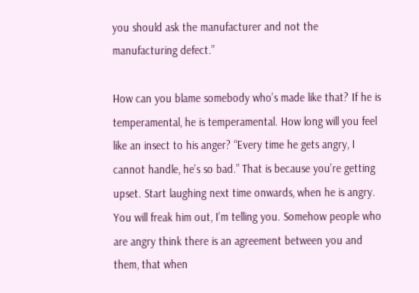you should ask the manufacturer and not the manufacturing defect.”

How can you blame somebody who’s made like that? If he is temperamental, he is temperamental. How long will you feel like an insect to his anger? “Every time he gets angry, I cannot handle, he’s so bad.” That is because you’re getting upset. Start laughing next time onwards, when he is angry. You will freak him out, I’m telling you. Somehow people who are angry think there is an agreement between you and them, that when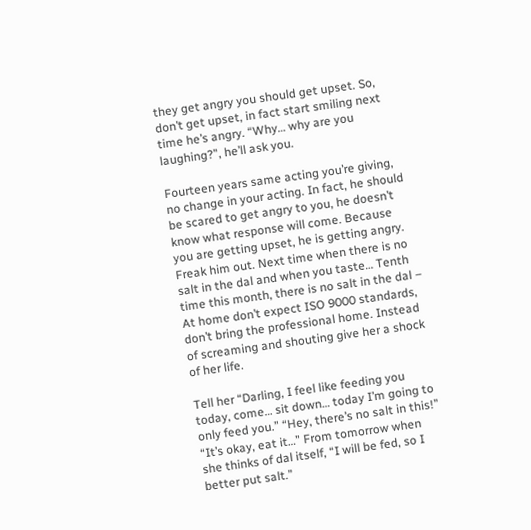they get angry you should get upset. So, don’t get upset, in fact start smiling next time he’s angry. “Why… why are you laughing?”, he’ll ask you.

Fourteen years same acting you’re giving, no change in your acting. In fact, he should be scared to get angry to you, he doesn’t know what response will come. Because you are getting upset, he is getting angry. Freak him out. Next time when there is no salt in the dal and when you taste… Tenth time this month, there is no salt in the dal – At home don’t expect ISO 9000 standards, don’t bring the professional home. Instead of screaming and shouting give her a shock of her life.

Tell her “Darling, I feel like feeding you today, come… sit down… today I’m going to only feed you.” “Hey, there’s no salt in this!” “It’s okay, eat it…” From tomorrow when she thinks of dal itself, “I will be fed, so I better put salt.”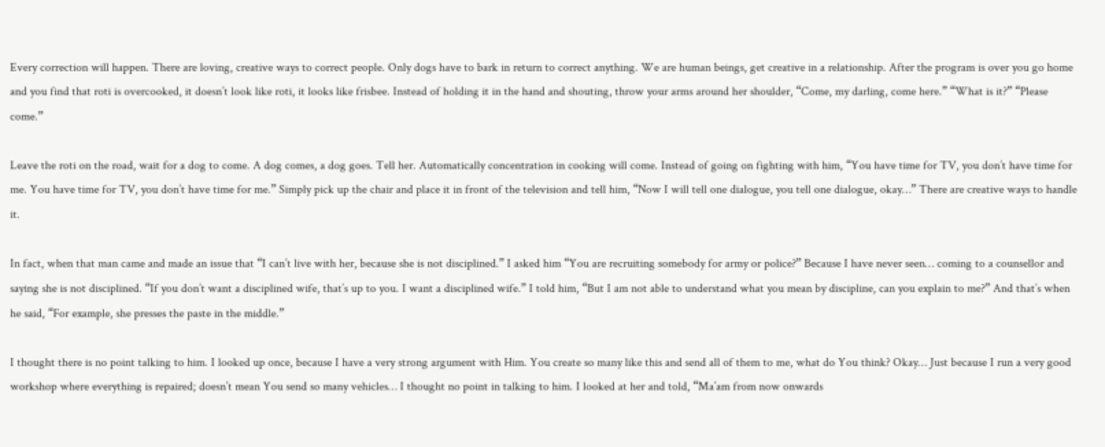Every correction will happen. There are loving, creative ways to correct people. Only dogs have to bark in return to correct anything. We are human beings, get creative in a relationship. After the program is over you go home and you find that roti is overcooked, it doesn’t look like roti, it looks like frisbee. Instead of holding it in the hand and shouting, throw your arms around her shoulder, “Come, my darling, come here.” “What is it?” “Please come.”

Leave the roti on the road, wait for a dog to come. A dog comes, a dog goes. Tell her. Automatically concentration in cooking will come. Instead of going on fighting with him, “You have time for TV, you don’t have time for me. You have time for TV, you don’t have time for me.” Simply pick up the chair and place it in front of the television and tell him, “Now I will tell one dialogue, you tell one dialogue, okay…” There are creative ways to handle it.

In fact, when that man came and made an issue that “I can’t live with her, because she is not disciplined.” I asked him “You are recruiting somebody for army or police?” Because I have never seen… coming to a counsellor and saying she is not disciplined. “If you don’t want a disciplined wife, that’s up to you. I want a disciplined wife.” I told him, “But I am not able to understand what you mean by discipline, can you explain to me?” And that’s when he said, “For example, she presses the paste in the middle.”

I thought there is no point talking to him. I looked up once, because I have a very strong argument with Him. You create so many like this and send all of them to me, what do You think? Okay… Just because I run a very good workshop where everything is repaired; doesn’t mean You send so many vehicles… I thought no point in talking to him. I looked at her and told, “Ma’am from now onwards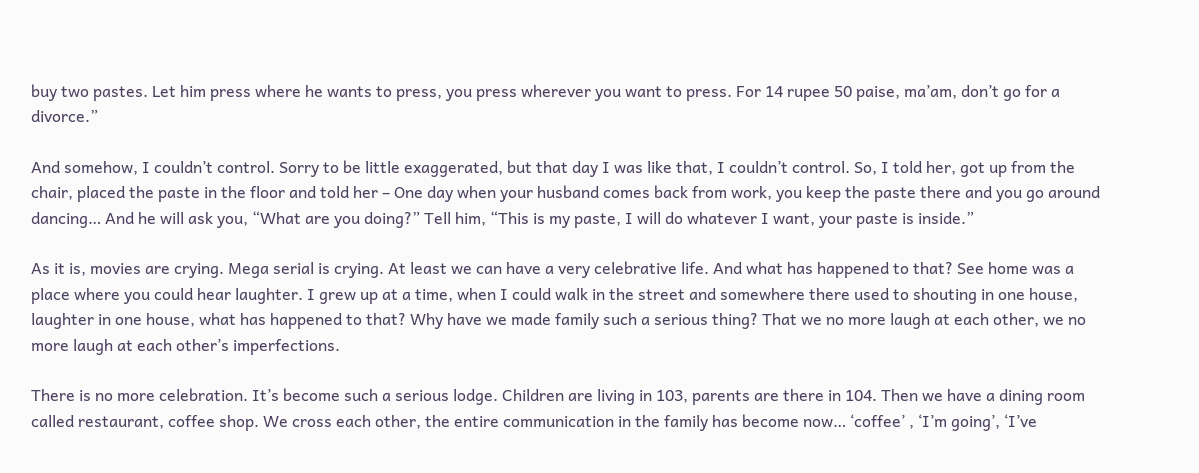buy two pastes. Let him press where he wants to press, you press wherever you want to press. For 14 rupee 50 paise, ma’am, don’t go for a divorce.”

And somehow, I couldn’t control. Sorry to be little exaggerated, but that day I was like that, I couldn’t control. So, I told her, got up from the chair, placed the paste in the floor and told her – One day when your husband comes back from work, you keep the paste there and you go around dancing… And he will ask you, “What are you doing?” Tell him, “This is my paste, I will do whatever I want, your paste is inside.”

As it is, movies are crying. Mega serial is crying. At least we can have a very celebrative life. And what has happened to that? See home was a place where you could hear laughter. I grew up at a time, when I could walk in the street and somewhere there used to shouting in one house, laughter in one house, what has happened to that? Why have we made family such a serious thing? That we no more laugh at each other, we no more laugh at each other’s imperfections.

There is no more celebration. It’s become such a serious lodge. Children are living in 103, parents are there in 104. Then we have a dining room called restaurant, coffee shop. We cross each other, the entire communication in the family has become now… ‘coffee’ , ‘I’m going’, ‘I’ve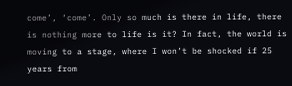come’, ‘come’. Only so much is there in life, there is nothing more to life is it? In fact, the world is moving to a stage, where I won’t be shocked if 25 years from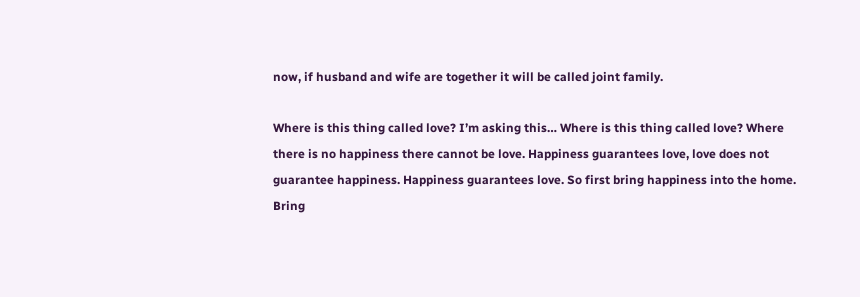now, if husband and wife are together it will be called joint family.

Where is this thing called love? I’m asking this… Where is this thing called love? Where there is no happiness there cannot be love. Happiness guarantees love, love does not guarantee happiness. Happiness guarantees love. So first bring happiness into the home. Bring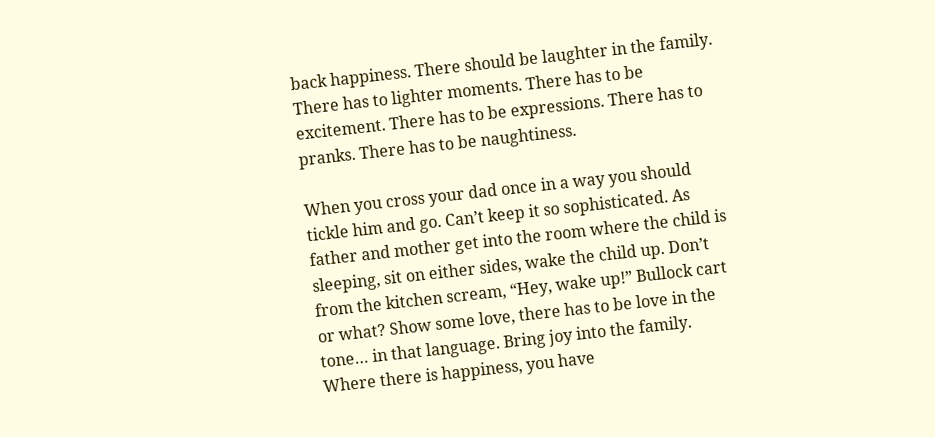back happiness. There should be laughter in the family. There has to lighter moments. There has to be excitement. There has to be expressions. There has to pranks. There has to be naughtiness.

When you cross your dad once in a way you should tickle him and go. Can’t keep it so sophisticated. As father and mother get into the room where the child is sleeping, sit on either sides, wake the child up. Don’t from the kitchen scream, “Hey, wake up!” Bullock cart or what? Show some love, there has to be love in the tone… in that language. Bring joy into the family. Where there is happiness, you have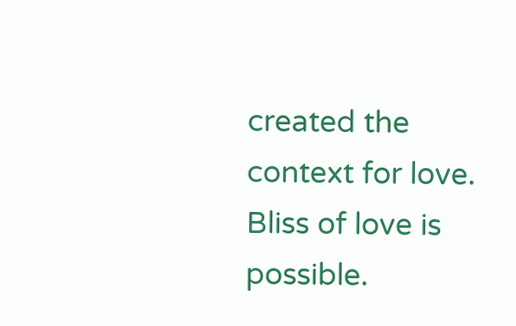created the context for love. Bliss of love is possible.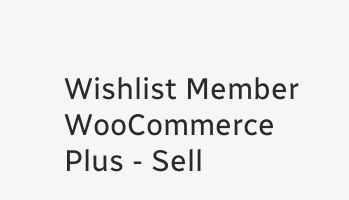Wishlist Member WooCommerce Plus - Sell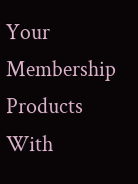Your Membership Products With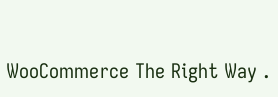WooCommerce The Right Way .